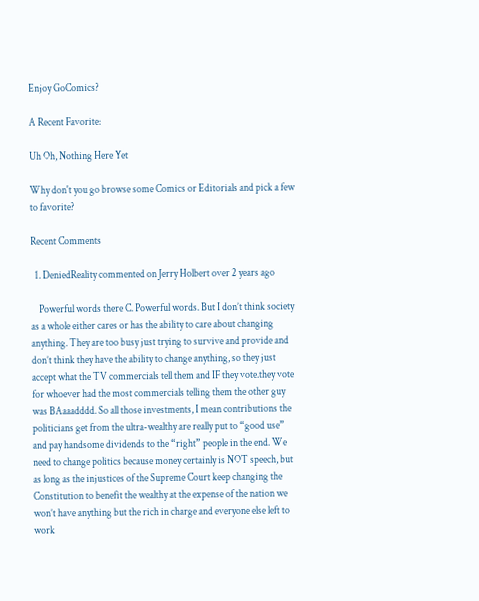Enjoy GoComics?

A Recent Favorite:

Uh Oh, Nothing Here Yet

Why don't you go browse some Comics or Editorials and pick a few to favorite?

Recent Comments

  1. DeniedReality commented on Jerry Holbert over 2 years ago

    Powerful words there C. Powerful words. But I don’t think society as a whole either cares or has the ability to care about changing anything. They are too busy just trying to survive and provide and don’t think they have the ability to change anything, so they just accept what the TV commercials tell them and IF they vote.they vote for whoever had the most commercials telling them the other guy was BAaaadddd. So all those investments, I mean contributions the politicians get from the ultra-wealthy are really put to “good use” and pay handsome dividends to the “right” people in the end. We need to change politics because money certainly is NOT speech, but as long as the injustices of the Supreme Court keep changing the Constitution to benefit the wealthy at the expense of the nation we won’t have anything but the rich in charge and everyone else left to work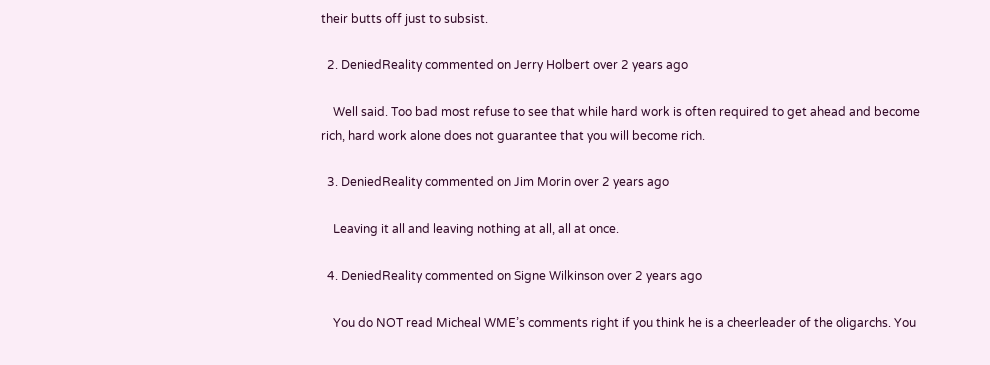their butts off just to subsist.

  2. DeniedReality commented on Jerry Holbert over 2 years ago

    Well said. Too bad most refuse to see that while hard work is often required to get ahead and become rich, hard work alone does not guarantee that you will become rich.

  3. DeniedReality commented on Jim Morin over 2 years ago

    Leaving it all and leaving nothing at all, all at once.

  4. DeniedReality commented on Signe Wilkinson over 2 years ago

    You do NOT read Micheal WME’s comments right if you think he is a cheerleader of the oligarchs. You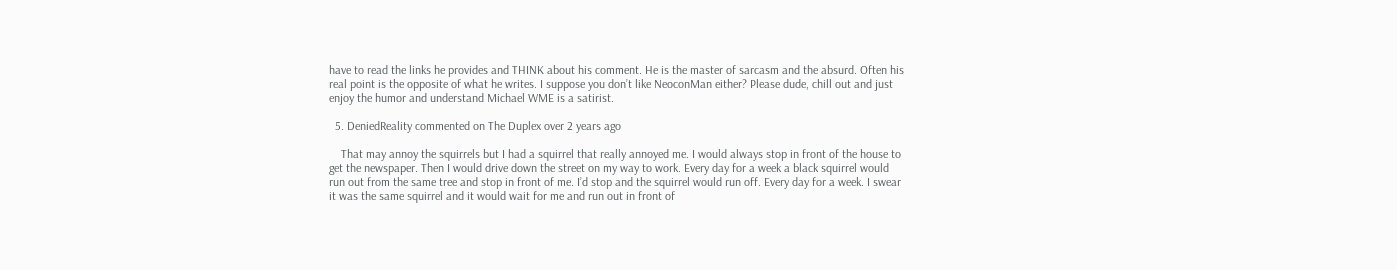have to read the links he provides and THINK about his comment. He is the master of sarcasm and the absurd. Often his real point is the opposite of what he writes. I suppose you don’t like NeoconMan either? Please dude, chill out and just enjoy the humor and understand Michael WME is a satirist.

  5. DeniedReality commented on The Duplex over 2 years ago

    That may annoy the squirrels but I had a squirrel that really annoyed me. I would always stop in front of the house to get the newspaper. Then I would drive down the street on my way to work. Every day for a week a black squirrel would run out from the same tree and stop in front of me. I’d stop and the squirrel would run off. Every day for a week. I swear it was the same squirrel and it would wait for me and run out in front of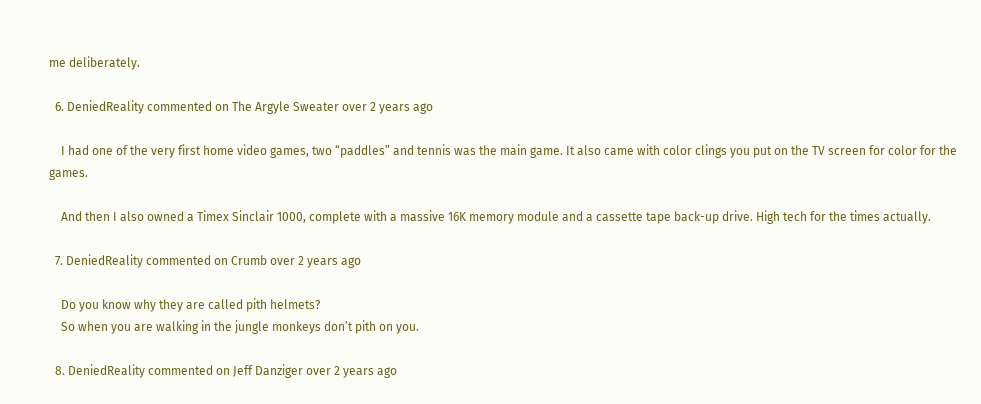me deliberately.

  6. DeniedReality commented on The Argyle Sweater over 2 years ago

    I had one of the very first home video games, two “paddles” and tennis was the main game. It also came with color clings you put on the TV screen for color for the games.

    And then I also owned a Timex Sinclair 1000, complete with a massive 16K memory module and a cassette tape back-up drive. High tech for the times actually.

  7. DeniedReality commented on Crumb over 2 years ago

    Do you know why they are called pith helmets?
    So when you are walking in the jungle monkeys don’t pith on you.

  8. DeniedReality commented on Jeff Danziger over 2 years ago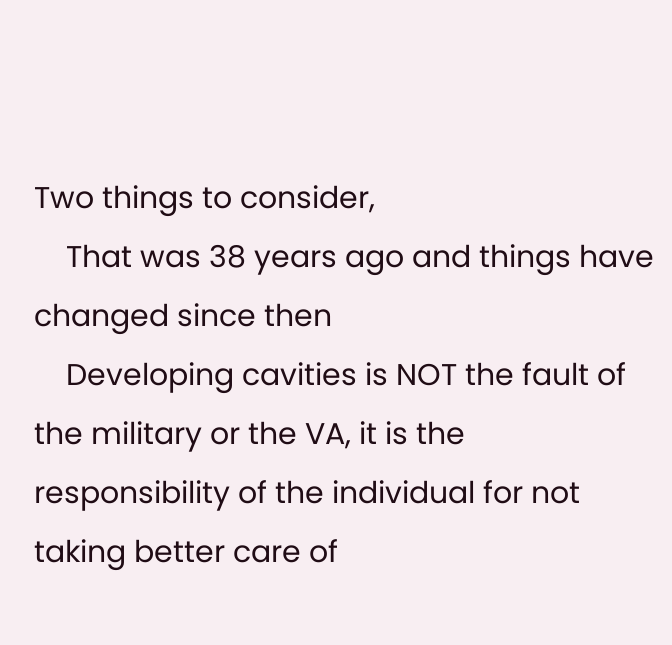Two things to consider,
    That was 38 years ago and things have changed since then
    Developing cavities is NOT the fault of the military or the VA, it is the responsibility of the individual for not taking better care of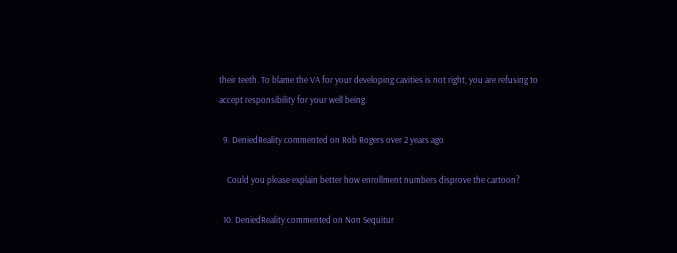their teeth. To blame the VA for your developing cavities is not right, you are refusing to accept responsibility for your well being.

  9. DeniedReality commented on Rob Rogers over 2 years ago

    Could you please explain better how enrollment numbers disprove the cartoon?

  10. DeniedReality commented on Non Sequitur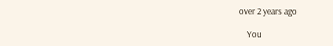over 2 years ago

    You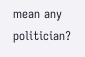mean any politician?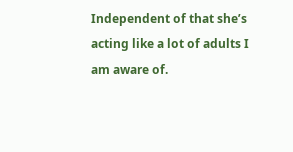Independent of that she’s acting like a lot of adults I am aware of.